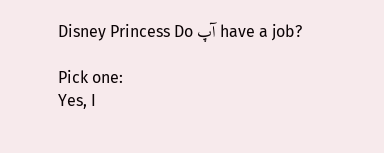Disney Princess Do آپ have a job?

Pick one:
Yes, I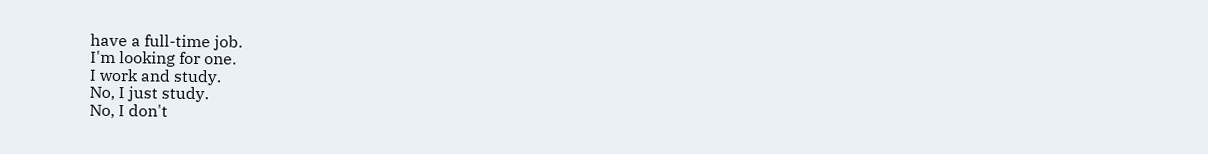have a full-time job.
I'm looking for one.
I work and study.
No, I just study.
No, I don't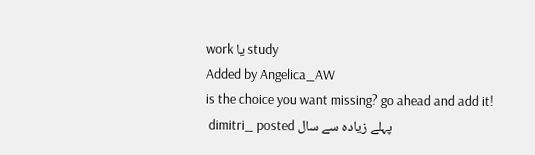work یا study
Added by Angelica_AW
is the choice you want missing? go ahead and add it!
 dimitri_ posted پہلے زیادہ سے سال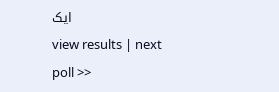ایک
view results | next poll >>